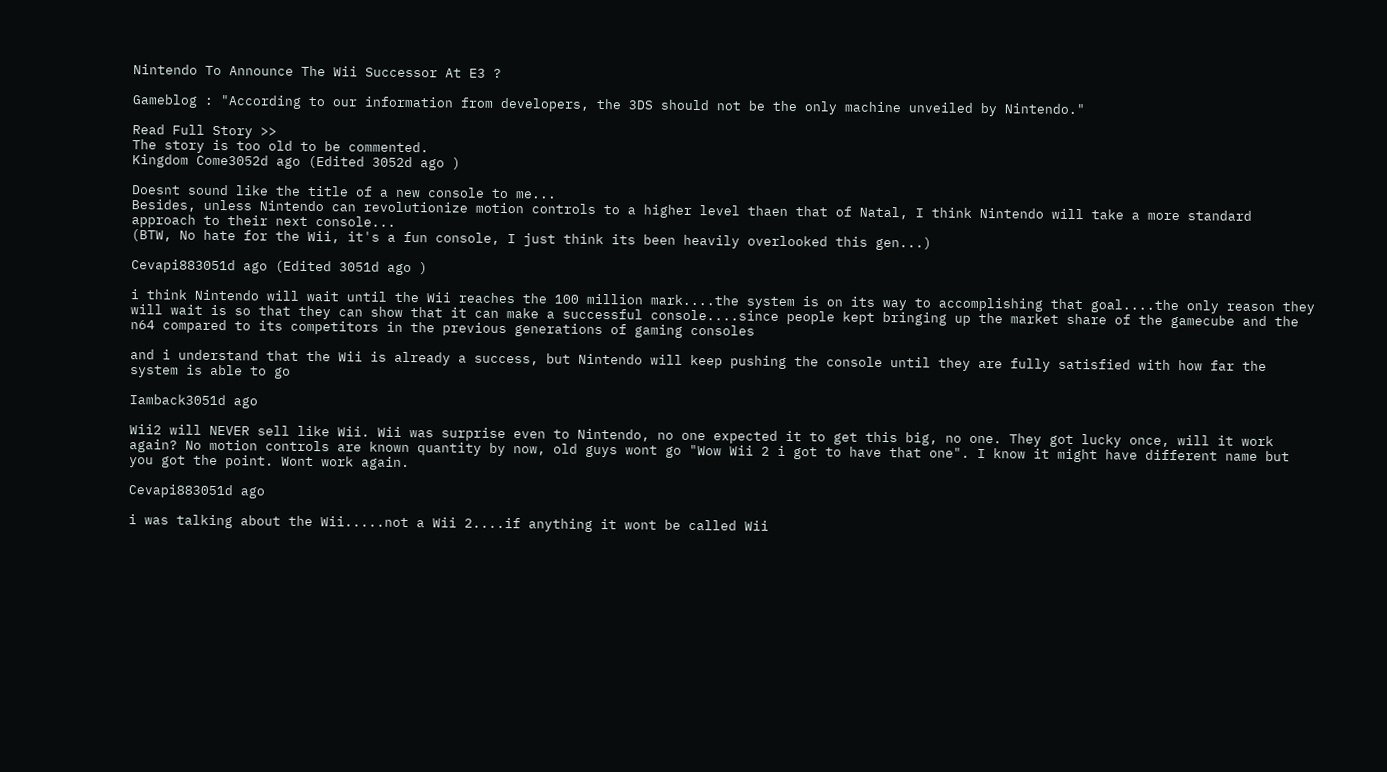Nintendo To Announce The Wii Successor At E3 ?

Gameblog : "According to our information from developers, the 3DS should not be the only machine unveiled by Nintendo."

Read Full Story >>
The story is too old to be commented.
Kingdom Come3052d ago (Edited 3052d ago )

Doesnt sound like the title of a new console to me...
Besides, unless Nintendo can revolutionize motion controls to a higher level thaen that of Natal, I think Nintendo will take a more standard approach to their next console...
(BTW, No hate for the Wii, it's a fun console, I just think its been heavily overlooked this gen...)

Cevapi883051d ago (Edited 3051d ago )

i think Nintendo will wait until the Wii reaches the 100 million mark....the system is on its way to accomplishing that goal....the only reason they will wait is so that they can show that it can make a successful console....since people kept bringing up the market share of the gamecube and the n64 compared to its competitors in the previous generations of gaming consoles

and i understand that the Wii is already a success, but Nintendo will keep pushing the console until they are fully satisfied with how far the system is able to go

Iamback3051d ago

Wii2 will NEVER sell like Wii. Wii was surprise even to Nintendo, no one expected it to get this big, no one. They got lucky once, will it work again? No motion controls are known quantity by now, old guys wont go "Wow Wii 2 i got to have that one". I know it might have different name but you got the point. Wont work again.

Cevapi883051d ago

i was talking about the Wii.....not a Wii 2....if anything it wont be called Wii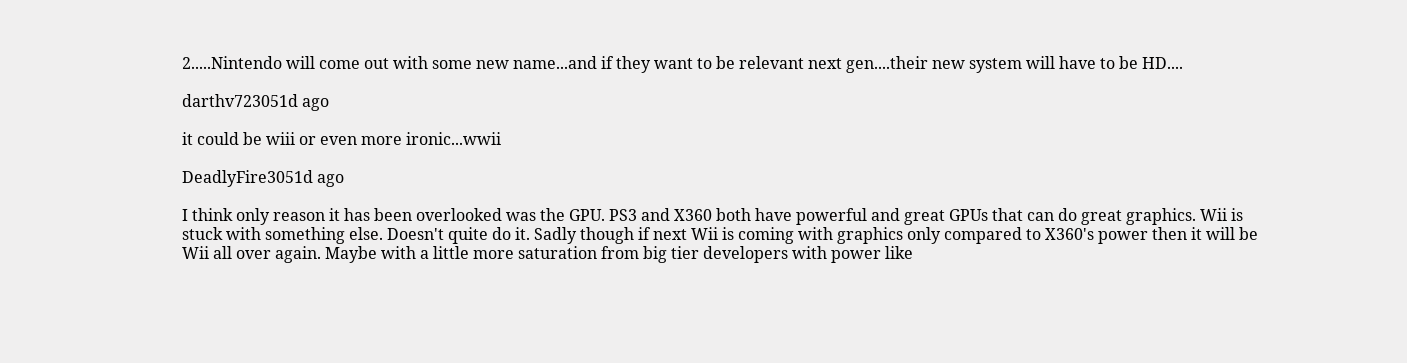2.....Nintendo will come out with some new name...and if they want to be relevant next gen....their new system will have to be HD....

darthv723051d ago

it could be wiii or even more ironic...wwii

DeadlyFire3051d ago

I think only reason it has been overlooked was the GPU. PS3 and X360 both have powerful and great GPUs that can do great graphics. Wii is stuck with something else. Doesn't quite do it. Sadly though if next Wii is coming with graphics only compared to X360's power then it will be Wii all over again. Maybe with a little more saturation from big tier developers with power like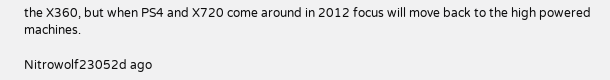the X360, but when PS4 and X720 come around in 2012 focus will move back to the high powered machines.

Nitrowolf23052d ago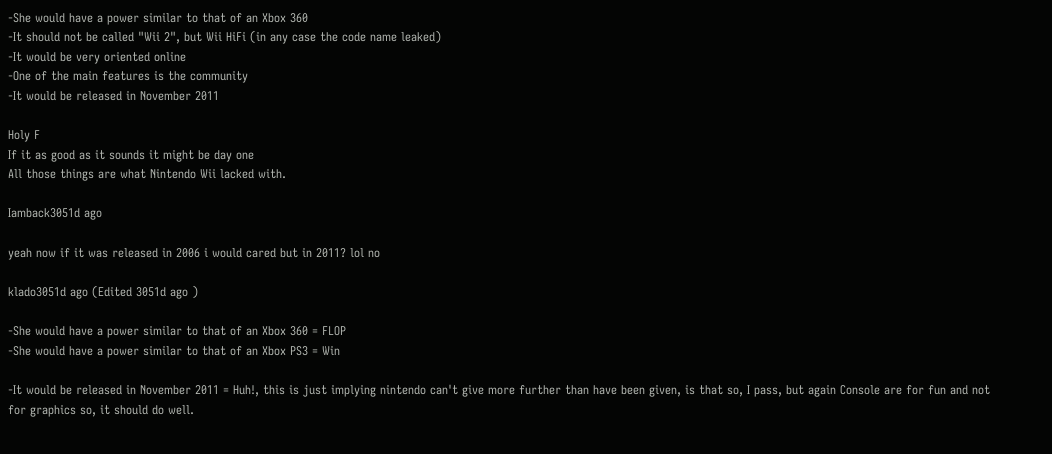-She would have a power similar to that of an Xbox 360
-It should not be called "Wii 2", but Wii HiFi (in any case the code name leaked)
-It would be very oriented online
-One of the main features is the community
-It would be released in November 2011

Holy F
If it as good as it sounds it might be day one
All those things are what Nintendo Wii lacked with.

Iamback3051d ago

yeah now if it was released in 2006 i would cared but in 2011? lol no

klado3051d ago (Edited 3051d ago )

-She would have a power similar to that of an Xbox 360 = FLOP
-She would have a power similar to that of an Xbox PS3 = Win

-It would be released in November 2011 = Huh!, this is just implying nintendo can't give more further than have been given, is that so, I pass, but again Console are for fun and not for graphics so, it should do well.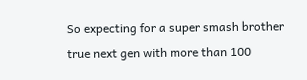So expecting for a super smash brother true next gen with more than 100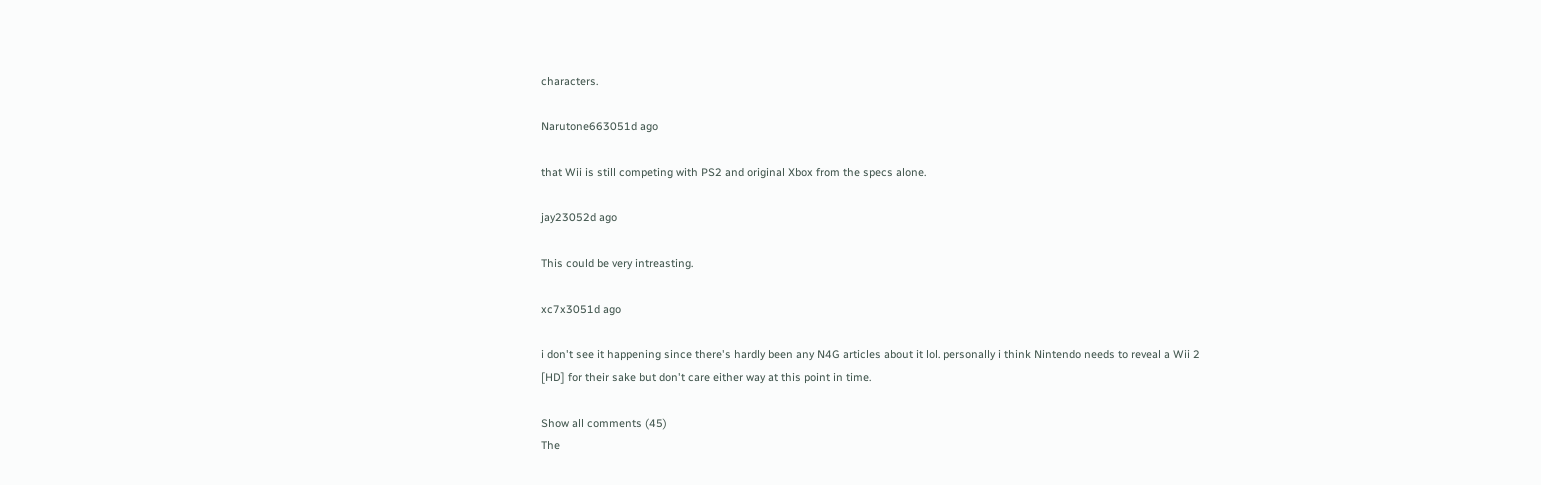characters.

Narutone663051d ago

that Wii is still competing with PS2 and original Xbox from the specs alone.

jay23052d ago

This could be very intreasting.

xc7x3051d ago

i don't see it happening since there's hardly been any N4G articles about it lol. personally i think Nintendo needs to reveal a Wii 2 [HD] for their sake but don't care either way at this point in time.

Show all comments (45)
The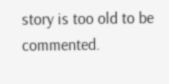story is too old to be commented.